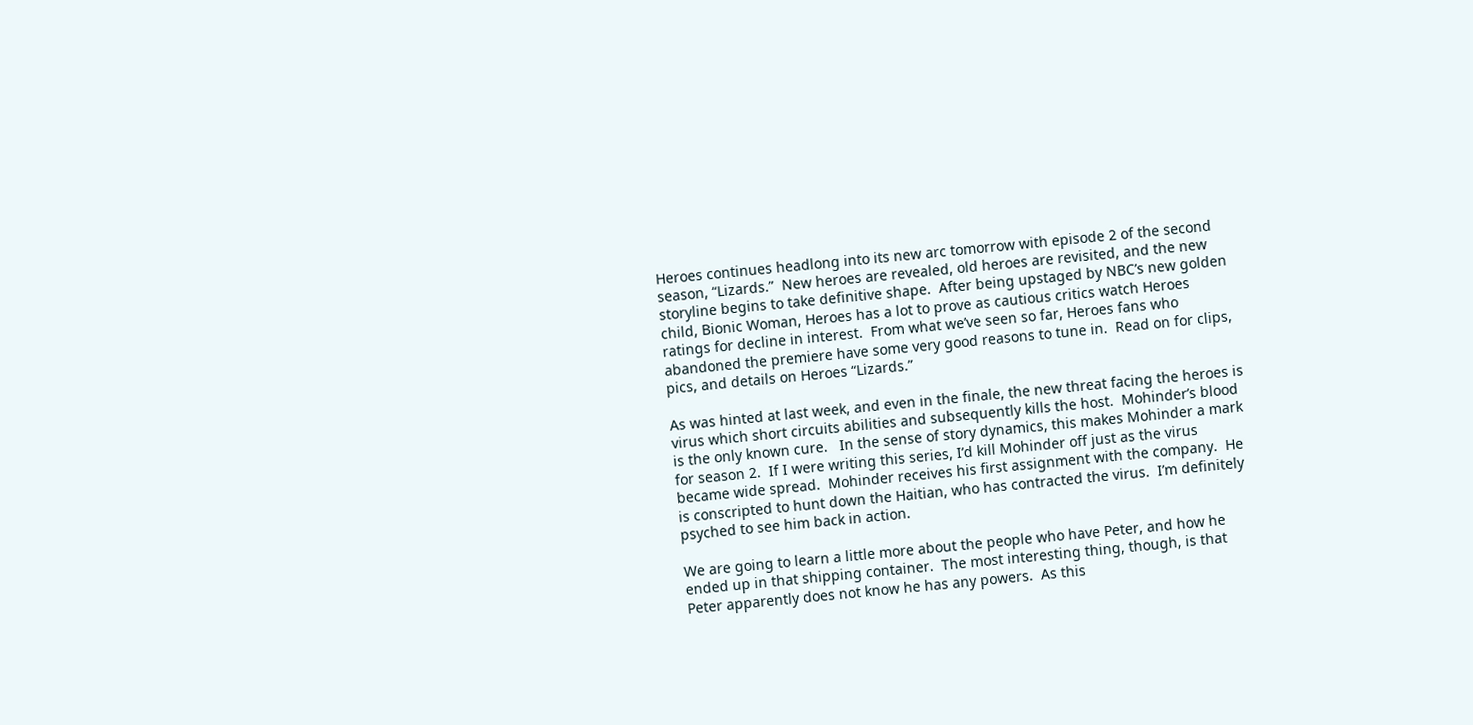Heroes continues headlong into its new arc tomorrow with episode 2 of the second season, “Lizards.”  New heroes are revealed, old heroes are revisited, and the new storyline begins to take definitive shape.  After being upstaged by NBC’s new golden child, Bionic Woman, Heroes has a lot to prove as cautious critics watch Heroes ratings for decline in interest.  From what we’ve seen so far, Heroes fans who abandoned the premiere have some very good reasons to tune in.  Read on for clips, pics, and details on Heroes “Lizards.”

As was hinted at last week, and even in the finale, the new threat facing the heroes is virus which short circuits abilities and subsequently kills the host.  Mohinder’s blood is the only known cure.   In the sense of story dynamics, this makes Mohinder a mark for season 2.  If I were writing this series, I’d kill Mohinder off just as the virus became wide spread.  Mohinder receives his first assignment with the company.  He is conscripted to hunt down the Haitian, who has contracted the virus.  I’m definitely psyched to see him back in action.

We are going to learn a little more about the people who have Peter, and how he ended up in that shipping container.  The most interesting thing, though, is that Peter apparently does not know he has any powers.  As this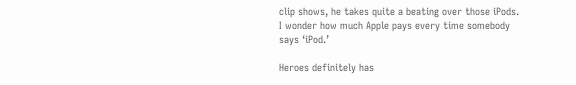clip shows, he takes quite a beating over those iPods.  I wonder how much Apple pays every time somebody says ‘iPod.’

Heroes definitely has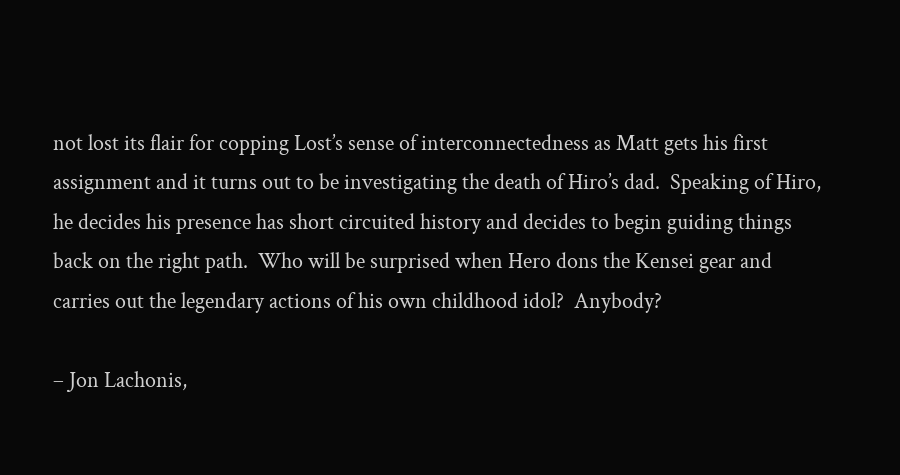not lost its flair for copping Lost’s sense of interconnectedness as Matt gets his first assignment and it turns out to be investigating the death of Hiro’s dad.  Speaking of Hiro, he decides his presence has short circuited history and decides to begin guiding things back on the right path.  Who will be surprised when Hero dons the Kensei gear and carries out the legendary actions of his own childhood idol?  Anybody?

– Jon Lachonis,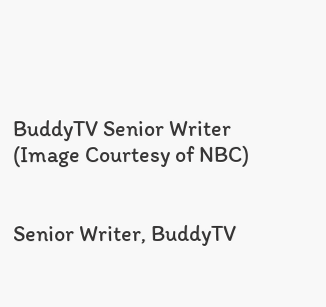BuddyTV Senior Writer
(Image Courtesy of NBC)


Senior Writer, BuddyTV